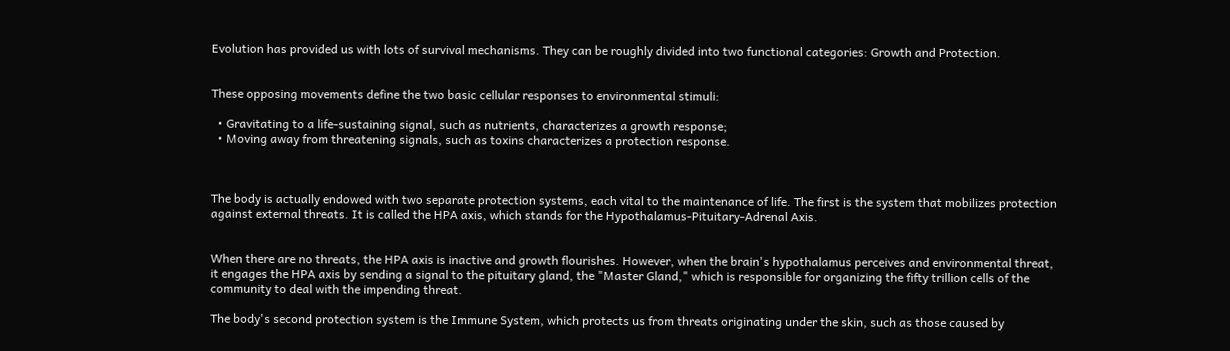Evolution has provided us with lots of survival mechanisms. They can be roughly divided into two functional categories: Growth and Protection.


These opposing movements define the two basic cellular responses to environmental stimuli:

  • Gravitating to a life-sustaining signal, such as nutrients, characterizes a growth response;
  • Moving away from threatening signals, such as toxins characterizes a protection response.



The body is actually endowed with two separate protection systems, each vital to the maintenance of life. The first is the system that mobilizes protection against external threats. It is called the HPA axis, which stands for the Hypothalamus-Pituitary-Adrenal Axis.


When there are no threats, the HPA axis is inactive and growth flourishes. However, when the brain's hypothalamus perceives and environmental threat, it engages the HPA axis by sending a signal to the pituitary gland, the "Master Gland," which is responsible for organizing the fifty trillion cells of the community to deal with the impending threat.

The body's second protection system is the Immune System, which protects us from threats originating under the skin, such as those caused by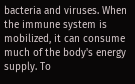bacteria and viruses. When the immune system is mobilized, it can consume much of the body's energy supply. To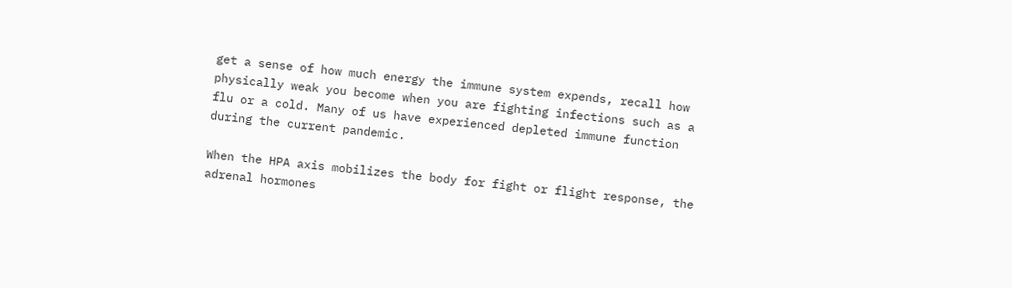get a sense of how much energy the immune system expends, recall how physically weak you become when you are fighting infections such as a flu or a cold. Many of us have experienced depleted immune function during the current pandemic.

When the HPA axis mobilizes the body for fight or flight response, the adrenal hormones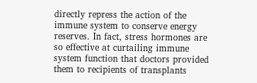directly repress the action of the immune system to conserve energy reserves. In fact, stress hormones are so effective at curtailing immune system function that doctors provided them to recipients of transplants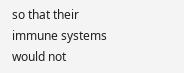so that their immune systems would not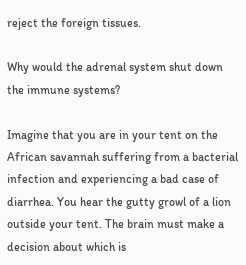reject the foreign tissues.

Why would the adrenal system shut down the immune systems?

Imagine that you are in your tent on the African savannah suffering from a bacterial infection and experiencing a bad case of diarrhea. You hear the gutty growl of a lion outside your tent. The brain must make a decision about which is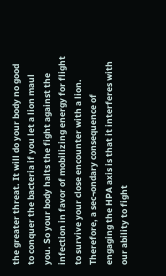the greater threat. It will do your body no good to conquer the bacteria if you let a lion maul you. So your body halts the fight against the infection in favor of mobilizing energy for flight to survive your close encounter with a lion. Therefore, a sec¬ondary consequence of engaging the HPA axis is that it interferes with our ability to fight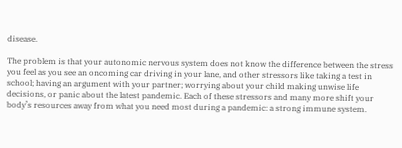disease.

The problem is that your autonomic nervous system does not know the difference between the stress you feel as you see an oncoming car driving in your lane, and other stressors like taking a test in school; having an argument with your partner; worrying about your child making unwise life decisions, or panic about the latest pandemic. Each of these stressors and many more shift your body’s resources away from what you need most during a pandemic: a strong immune system.